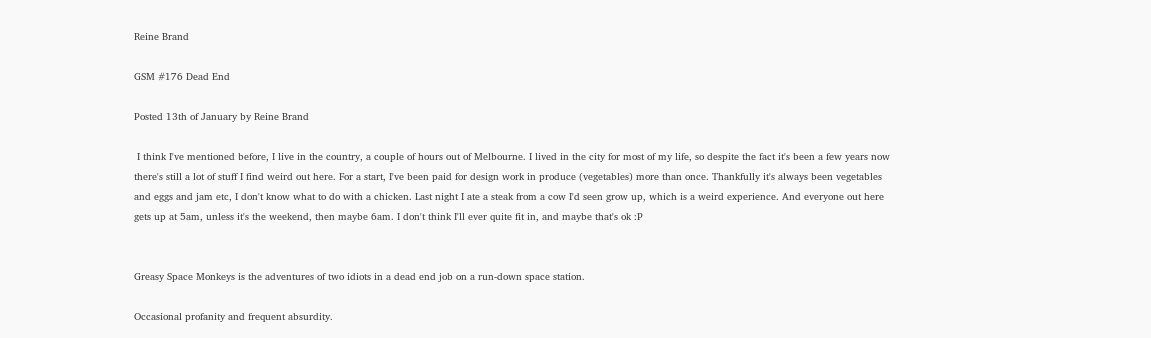Reine Brand

GSM #176 Dead End

Posted 13th of January by Reine Brand

 I think I've mentioned before, I live in the country, a couple of hours out of Melbourne. I lived in the city for most of my life, so despite the fact it's been a few years now there's still a lot of stuff I find weird out here. For a start, I've been paid for design work in produce (vegetables) more than once. Thankfully it's always been vegetables and eggs and jam etc, I don't know what to do with a chicken. Last night I ate a steak from a cow I'd seen grow up, which is a weird experience. And everyone out here gets up at 5am, unless it's the weekend, then maybe 6am. I don't think I'll ever quite fit in, and maybe that's ok :P


Greasy Space Monkeys is the adventures of two idiots in a dead end job on a run-down space station.

Occasional profanity and frequent absurdity.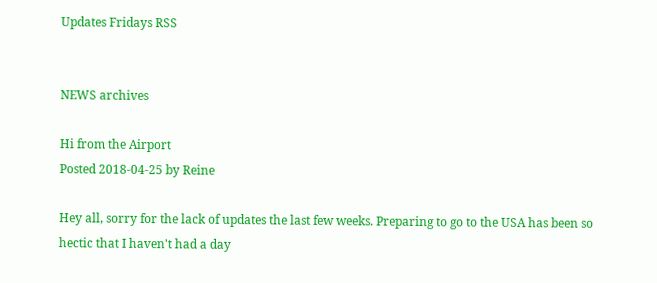Updates Fridays RSS


NEWS archives

Hi from the Airport
Posted 2018-04-25 by Reine

Hey all, sorry for the lack of updates the last few weeks. Preparing to go to the USA has been so hectic that I haven't had a day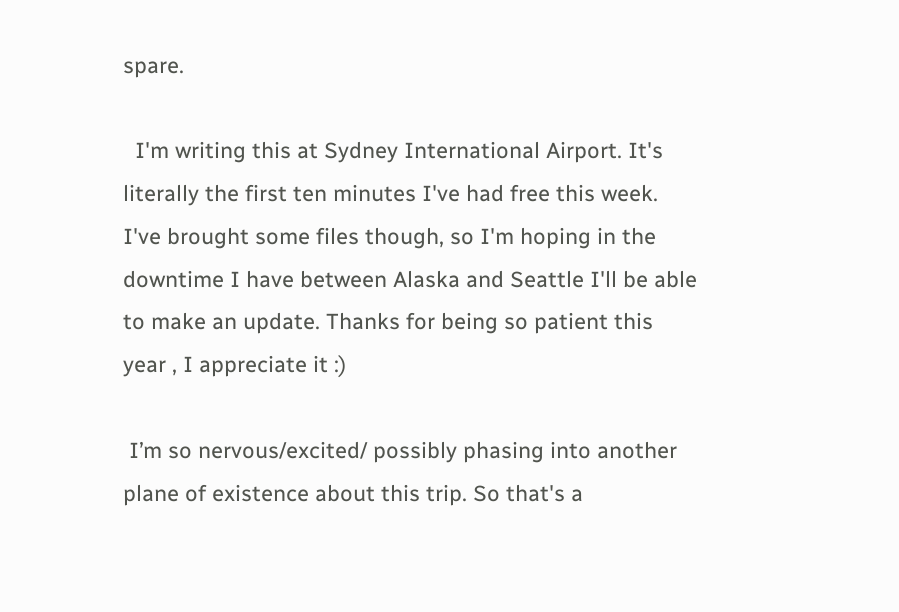spare.

  I'm writing this at Sydney International Airport. It's literally the first ten minutes I've had free this week. I've brought some files though, so I'm hoping in the downtime I have between Alaska and Seattle I'll be able to make an update. Thanks for being so patient this year , I appreciate it :)

 I’m so nervous/excited/ possibly phasing into another plane of existence about this trip. So that's a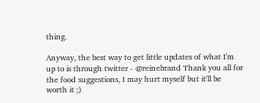thing.

Anyway, the best way to get little updates of what I'm up to is through twitter - @reinebrand Thank you all for the food suggestions, I may hurt myself but it'll be worth it ;)